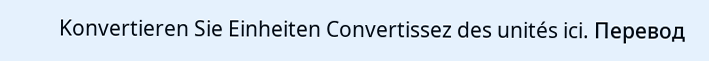Konvertieren Sie Einheiten Convertissez des unités ici. Перевод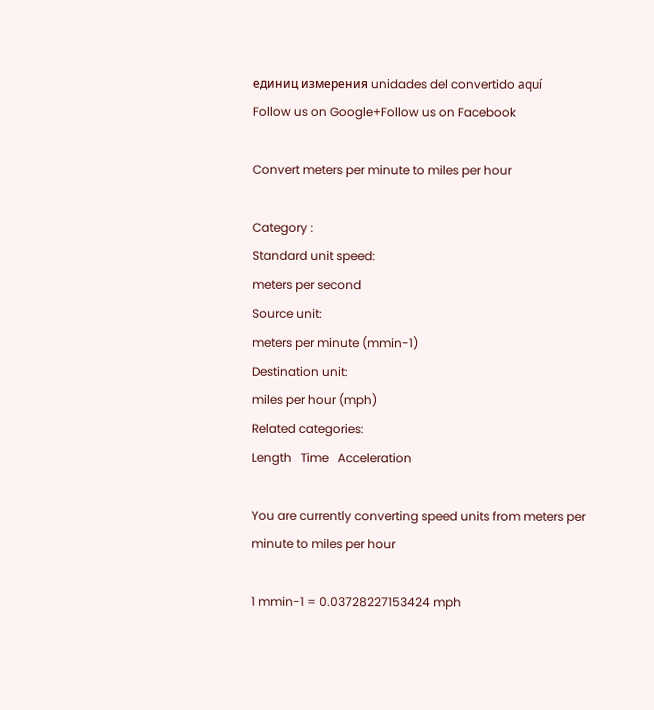единиц измерения unidades del convertido aquí
Follow us on Google+Follow us on Facebook

Convert meters per minute to miles per hour

Category :
Standard unit speed:
meters per second
Source unit:
meters per minute (mmin-1)
Destination unit:
miles per hour (mph)
Related categories:
Length   Time   Acceleration

You are currently converting speed units from meters per minute to miles per hour

1 mmin-1 = 0.03728227153424 mph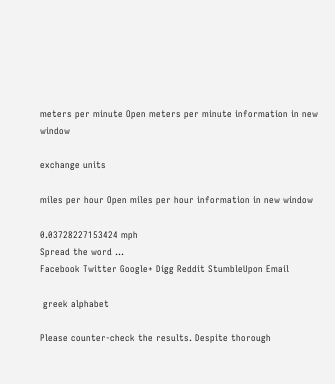meters per minute Open meters per minute information in new window

exchange units

miles per hour Open miles per hour information in new window

0.03728227153424 mph
Spread the word ...
Facebook Twitter Google+ Digg Reddit StumbleUpon Email

 greek alphabet

Please counter-check the results. Despite thorough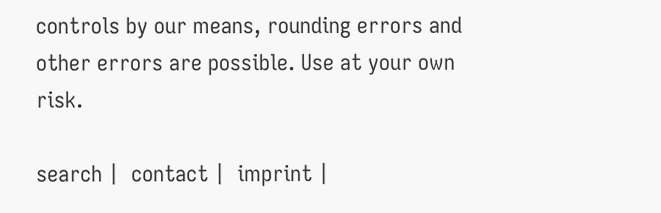controls by our means, rounding errors and other errors are possible. Use at your own risk.

search |  contact |  imprint |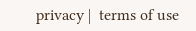privacy |  terms of use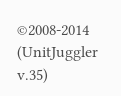©2008-2014 (UnitJuggler v.35)